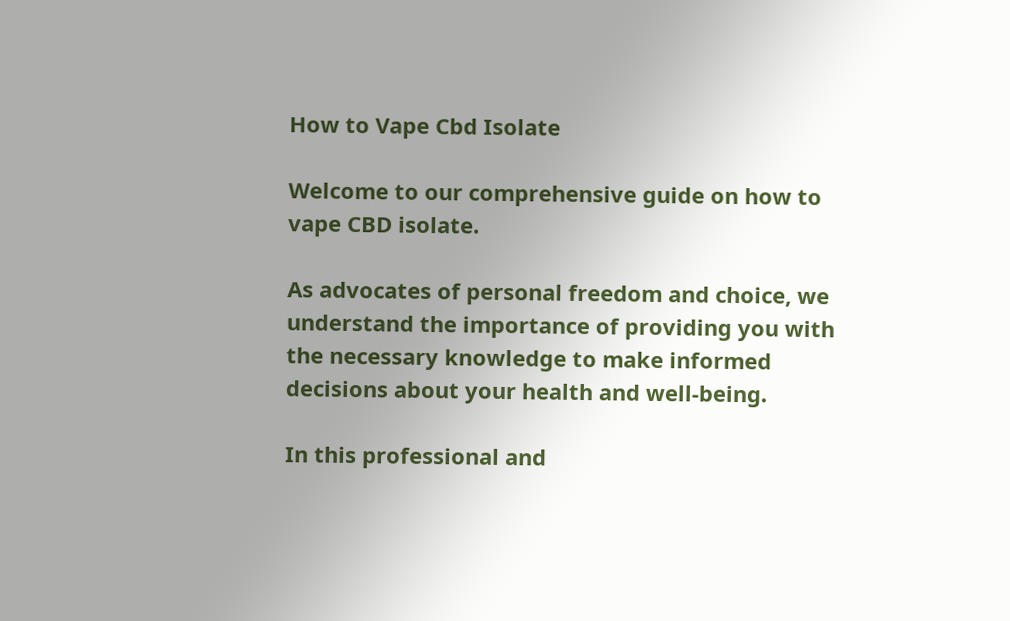How to Vape Cbd Isolate

Welcome to our comprehensive guide on how to vape CBD isolate.

As advocates of personal freedom and choice, we understand the importance of providing you with the necessary knowledge to make informed decisions about your health and well-being.

In this professional and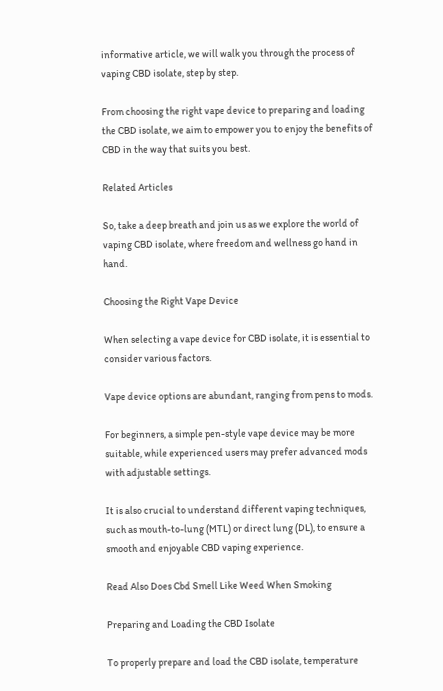informative article, we will walk you through the process of vaping CBD isolate, step by step.

From choosing the right vape device to preparing and loading the CBD isolate, we aim to empower you to enjoy the benefits of CBD in the way that suits you best.

Related Articles

So, take a deep breath and join us as we explore the world of vaping CBD isolate, where freedom and wellness go hand in hand.

Choosing the Right Vape Device

When selecting a vape device for CBD isolate, it is essential to consider various factors.

Vape device options are abundant, ranging from pens to mods.

For beginners, a simple pen-style vape device may be more suitable, while experienced users may prefer advanced mods with adjustable settings.

It is also crucial to understand different vaping techniques, such as mouth-to-lung (MTL) or direct lung (DL), to ensure a smooth and enjoyable CBD vaping experience.

Read Also Does Cbd Smell Like Weed When Smoking

Preparing and Loading the CBD Isolate

To properly prepare and load the CBD isolate, temperature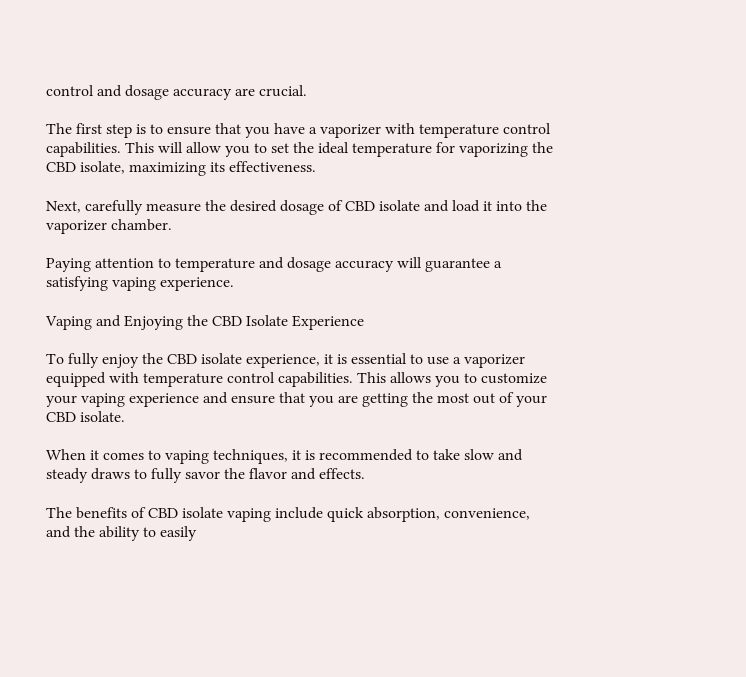control and dosage accuracy are crucial.

The first step is to ensure that you have a vaporizer with temperature control capabilities. This will allow you to set the ideal temperature for vaporizing the CBD isolate, maximizing its effectiveness.

Next, carefully measure the desired dosage of CBD isolate and load it into the vaporizer chamber.

Paying attention to temperature and dosage accuracy will guarantee a satisfying vaping experience.

Vaping and Enjoying the CBD Isolate Experience

To fully enjoy the CBD isolate experience, it is essential to use a vaporizer equipped with temperature control capabilities. This allows you to customize your vaping experience and ensure that you are getting the most out of your CBD isolate.

When it comes to vaping techniques, it is recommended to take slow and steady draws to fully savor the flavor and effects.

The benefits of CBD isolate vaping include quick absorption, convenience, and the ability to easily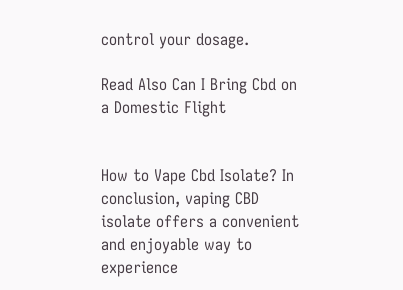control your dosage.

Read Also Can I Bring Cbd on a Domestic Flight


How to Vape Cbd Isolate? In conclusion, vaping CBD isolate offers a convenient and enjoyable way to experience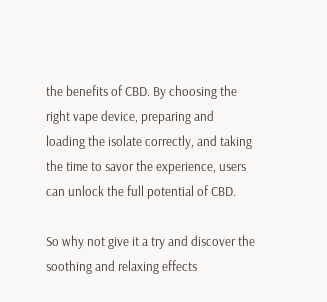the benefits of CBD. By choosing the right vape device, preparing and loading the isolate correctly, and taking the time to savor the experience, users can unlock the full potential of CBD.

So why not give it a try and discover the soothing and relaxing effects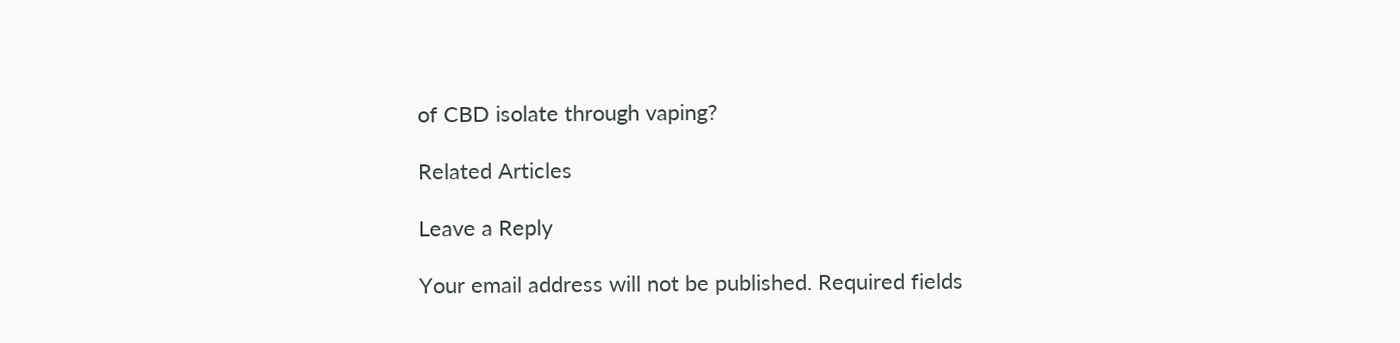of CBD isolate through vaping?

Related Articles

Leave a Reply

Your email address will not be published. Required fields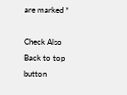are marked *

Check Also
Back to top button